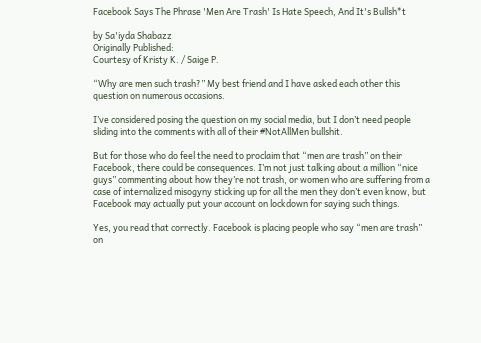Facebook Says The Phrase 'Men Are Trash' Is Hate Speech, And It's Bullsh*t

by Sa'iyda Shabazz
Originally Published:
Courtesy of Kristy K. / Saige P.

“Why are men such trash?” My best friend and I have asked each other this question on numerous occasions.

I’ve considered posing the question on my social media, but I don’t need people sliding into the comments with all of their #NotAllMen bullshit.

But for those who do feel the need to proclaim that “men are trash” on their Facebook, there could be consequences. I’m not just talking about a million “nice guys” commenting about how they’re not trash, or women who are suffering from a case of internalized misogyny sticking up for all the men they don’t even know, but Facebook may actually put your account on lockdown for saying such things.

Yes, you read that correctly. Facebook is placing people who say “men are trash” on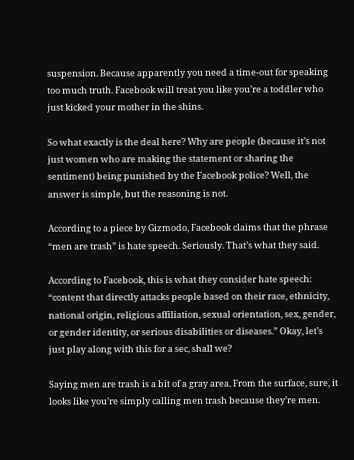suspension. Because apparently you need a time-out for speaking too much truth. Facebook will treat you like you’re a toddler who just kicked your mother in the shins.

So what exactly is the deal here? Why are people (because it’s not just women who are making the statement or sharing the sentiment) being punished by the Facebook police? Well, the answer is simple, but the reasoning is not.

According to a piece by Gizmodo, Facebook claims that the phrase “men are trash” is hate speech. Seriously. That’s what they said.

According to Facebook, this is what they consider hate speech: “content that directly attacks people based on their race, ethnicity, national origin, religious affiliation, sexual orientation, sex, gender, or gender identity, or serious disabilities or diseases.” Okay, let’s just play along with this for a sec, shall we?

Saying men are trash is a bit of a gray area. From the surface, sure, it looks like you’re simply calling men trash because they’re men.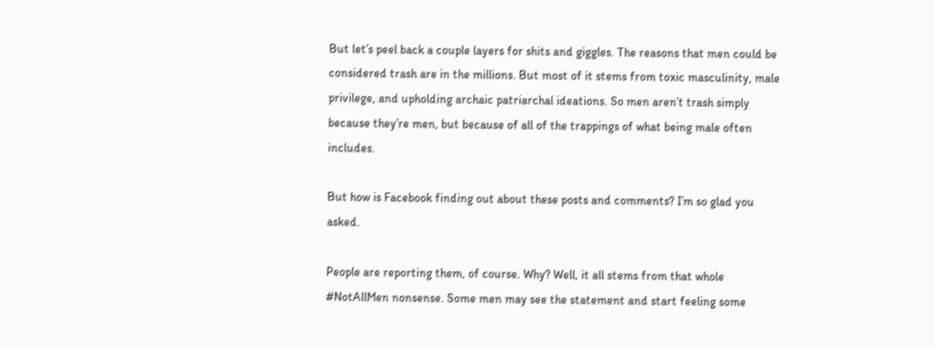But let’s peel back a couple layers for shits and giggles. The reasons that men could be considered trash are in the millions. But most of it stems from toxic masculinity, male privilege, and upholding archaic patriarchal ideations. So men aren’t trash simply because they’re men, but because of all of the trappings of what being male often includes.

But how is Facebook finding out about these posts and comments? I’m so glad you asked.

People are reporting them, of course. Why? Well, it all stems from that whole #NotAllMen nonsense. Some men may see the statement and start feeling some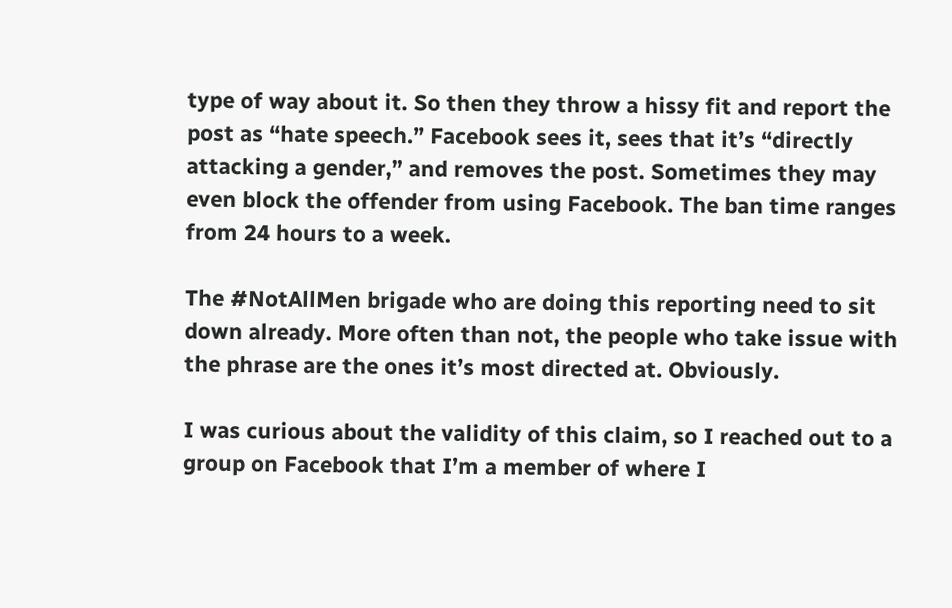type of way about it. So then they throw a hissy fit and report the post as “hate speech.” Facebook sees it, sees that it’s “directly attacking a gender,” and removes the post. Sometimes they may even block the offender from using Facebook. The ban time ranges from 24 hours to a week.

The #NotAllMen brigade who are doing this reporting need to sit down already. More often than not, the people who take issue with the phrase are the ones it’s most directed at. Obviously.

I was curious about the validity of this claim, so I reached out to a group on Facebook that I’m a member of where I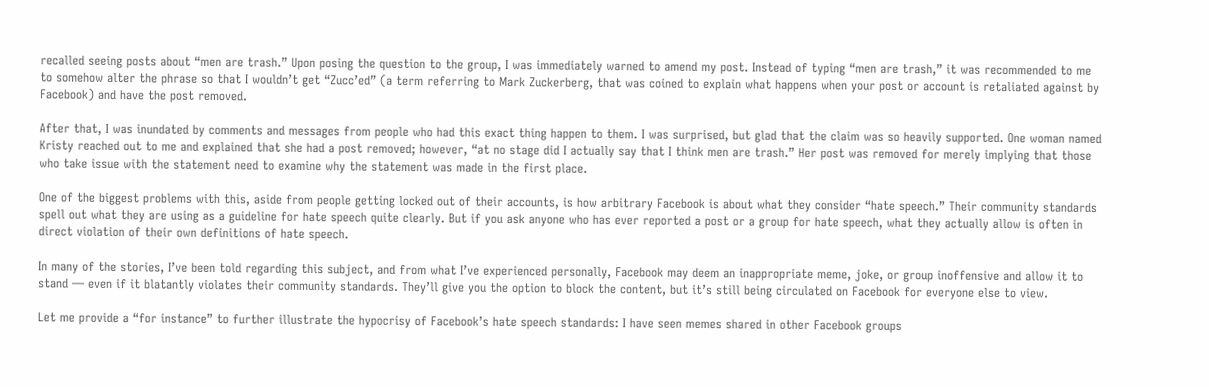recalled seeing posts about “men are trash.” Upon posing the question to the group, I was immediately warned to amend my post. Instead of typing “men are trash,” it was recommended to me to somehow alter the phrase so that I wouldn’t get “Zucc’ed” (a term referring to Mark Zuckerberg, that was coined to explain what happens when your post or account is retaliated against by Facebook) and have the post removed.

After that, I was inundated by comments and messages from people who had this exact thing happen to them. I was surprised, but glad that the claim was so heavily supported. One woman named Kristy reached out to me and explained that she had a post removed; however, “at no stage did I actually say that I think men are trash.” Her post was removed for merely implying that those who take issue with the statement need to examine why the statement was made in the first place.

One of the biggest problems with this, aside from people getting locked out of their accounts, is how arbitrary Facebook is about what they consider “hate speech.” Their community standards spell out what they are using as a guideline for hate speech quite clearly. But if you ask anyone who has ever reported a post or a group for hate speech, what they actually allow is often in direct violation of their own definitions of hate speech.

In many of the stories, I’ve been told regarding this subject, and from what I’ve experienced personally, Facebook may deem an inappropriate meme, joke, or group inoffensive and allow it to stand — even if it blatantly violates their community standards. They’ll give you the option to block the content, but it’s still being circulated on Facebook for everyone else to view.

Let me provide a “for instance” to further illustrate the hypocrisy of Facebook’s hate speech standards: I have seen memes shared in other Facebook groups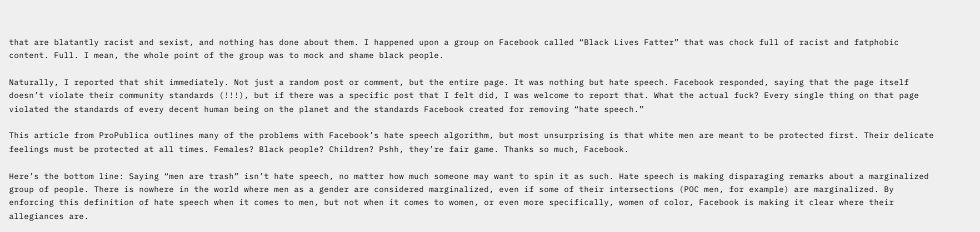that are blatantly racist and sexist, and nothing has done about them. I happened upon a group on Facebook called “Black Lives Fatter” that was chock full of racist and fatphobic content. Full. I mean, the whole point of the group was to mock and shame black people.

Naturally, I reported that shit immediately. Not just a random post or comment, but the entire page. It was nothing but hate speech. Facebook responded, saying that the page itself doesn’t violate their community standards (!!!), but if there was a specific post that I felt did, I was welcome to report that. What the actual fuck? Every single thing on that page violated the standards of every decent human being on the planet and the standards Facebook created for removing “hate speech.”

This article from ProPublica outlines many of the problems with Facebook’s hate speech algorithm, but most unsurprising is that white men are meant to be protected first. Their delicate feelings must be protected at all times. Females? Black people? Children? Pshh, they’re fair game. Thanks so much, Facebook.

Here’s the bottom line: Saying “men are trash” isn’t hate speech, no matter how much someone may want to spin it as such. Hate speech is making disparaging remarks about a marginalized group of people. There is nowhere in the world where men as a gender are considered marginalized, even if some of their intersections (POC men, for example) are marginalized. By enforcing this definition of hate speech when it comes to men, but not when it comes to women, or even more specifically, women of color, Facebook is making it clear where their allegiances are.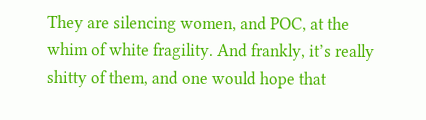They are silencing women, and POC, at the whim of white fragility. And frankly, it’s really shitty of them, and one would hope that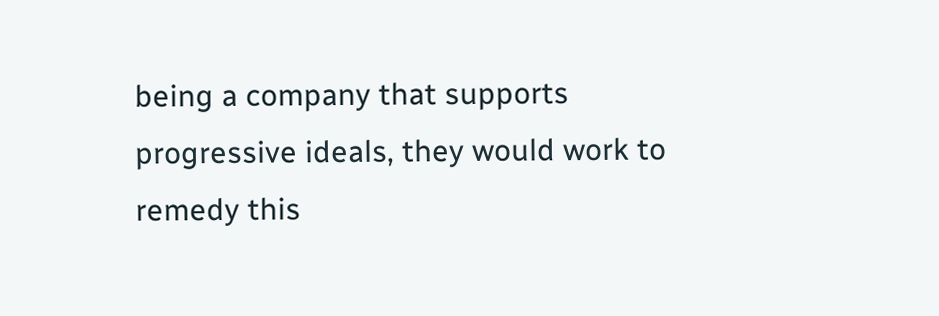being a company that supports progressive ideals, they would work to remedy this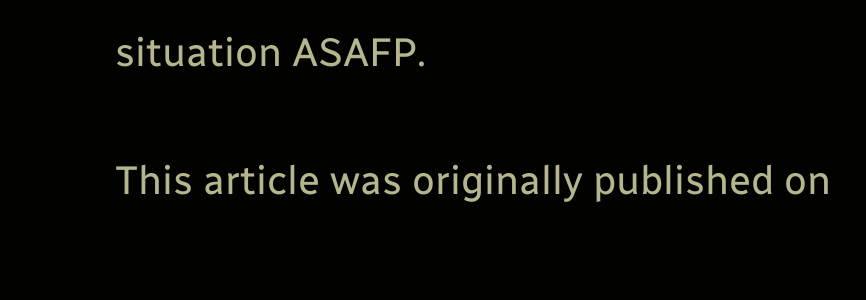situation ASAFP.

This article was originally published on